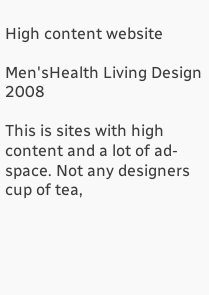High content website

Men'sHealth Living Design 2008

This is sites with high content and a lot of ad-space. Not any designers cup of tea,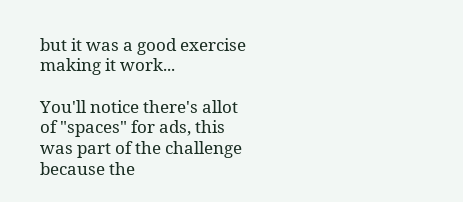but it was a good exercise making it work...

You'll notice there's allot of "spaces" for ads, this was part of the challenge because the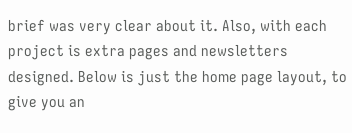brief was very clear about it. Also, with each project is extra pages and newsletters designed. Below is just the home page layout, to give you an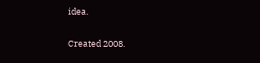idea.

Created 2008.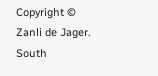Copyright © Zanli de Jager. South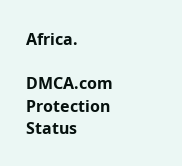Africa.

DMCA.com Protection Status